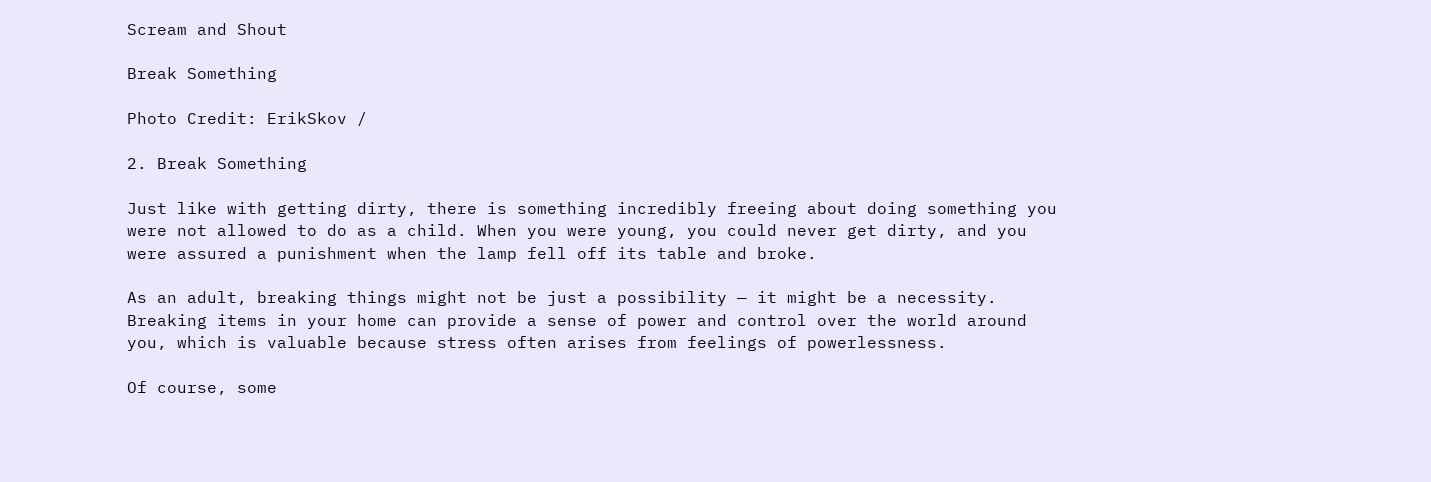Scream and Shout

Break Something

Photo Credit: ErikSkov /

2. Break Something

Just like with getting dirty, there is something incredibly freeing about doing something you were not allowed to do as a child. When you were young, you could never get dirty, and you were assured a punishment when the lamp fell off its table and broke.

As an adult, breaking things might not be just a possibility — it might be a necessity. Breaking items in your home can provide a sense of power and control over the world around you, which is valuable because stress often arises from feelings of powerlessness.

Of course, some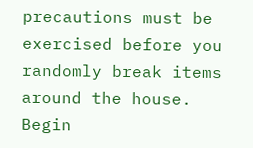precautions must be exercised before you randomly break items around the house. Begin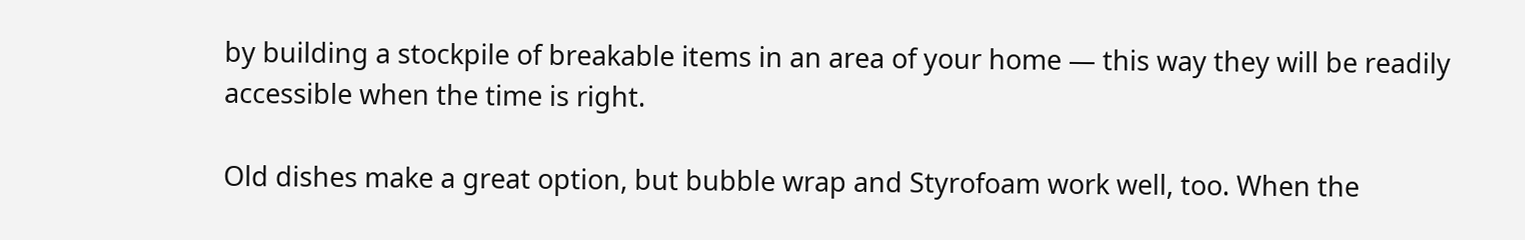by building a stockpile of breakable items in an area of your home — this way they will be readily accessible when the time is right.

Old dishes make a great option, but bubble wrap and Styrofoam work well, too. When the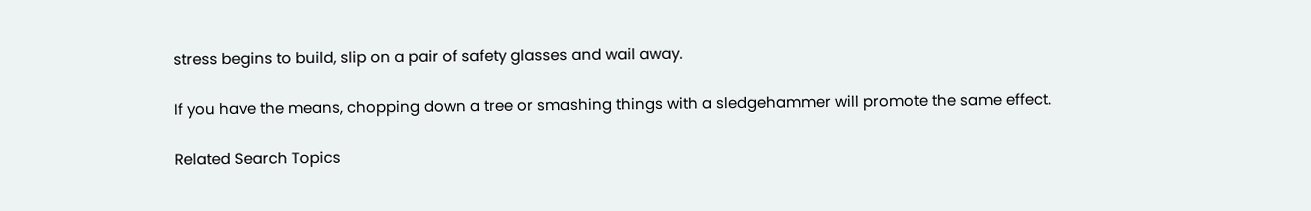stress begins to build, slip on a pair of safety glasses and wail away.

If you have the means, chopping down a tree or smashing things with a sledgehammer will promote the same effect.

Related Search Topics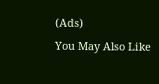(Ads)
You May Also Like